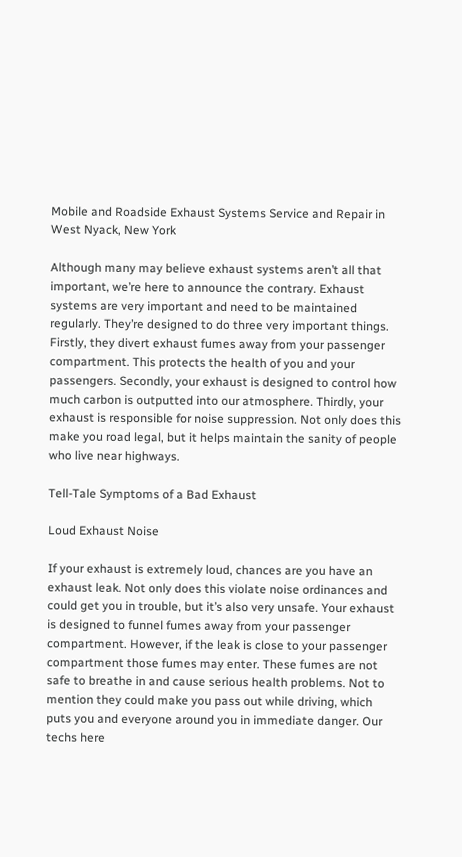Mobile and Roadside Exhaust Systems Service and Repair in West Nyack, New York

Although many may believe exhaust systems aren’t all that important, we’re here to announce the contrary. Exhaust systems are very important and need to be maintained regularly. They’re designed to do three very important things. Firstly, they divert exhaust fumes away from your passenger compartment. This protects the health of you and your passengers. Secondly, your exhaust is designed to control how much carbon is outputted into our atmosphere. Thirdly, your exhaust is responsible for noise suppression. Not only does this make you road legal, but it helps maintain the sanity of people who live near highways.

Tell-Tale Symptoms of a Bad Exhaust

Loud Exhaust Noise

If your exhaust is extremely loud, chances are you have an exhaust leak. Not only does this violate noise ordinances and could get you in trouble, but it’s also very unsafe. Your exhaust is designed to funnel fumes away from your passenger compartment. However, if the leak is close to your passenger compartment those fumes may enter. These fumes are not safe to breathe in and cause serious health problems. Not to mention they could make you pass out while driving, which puts you and everyone around you in immediate danger. Our techs here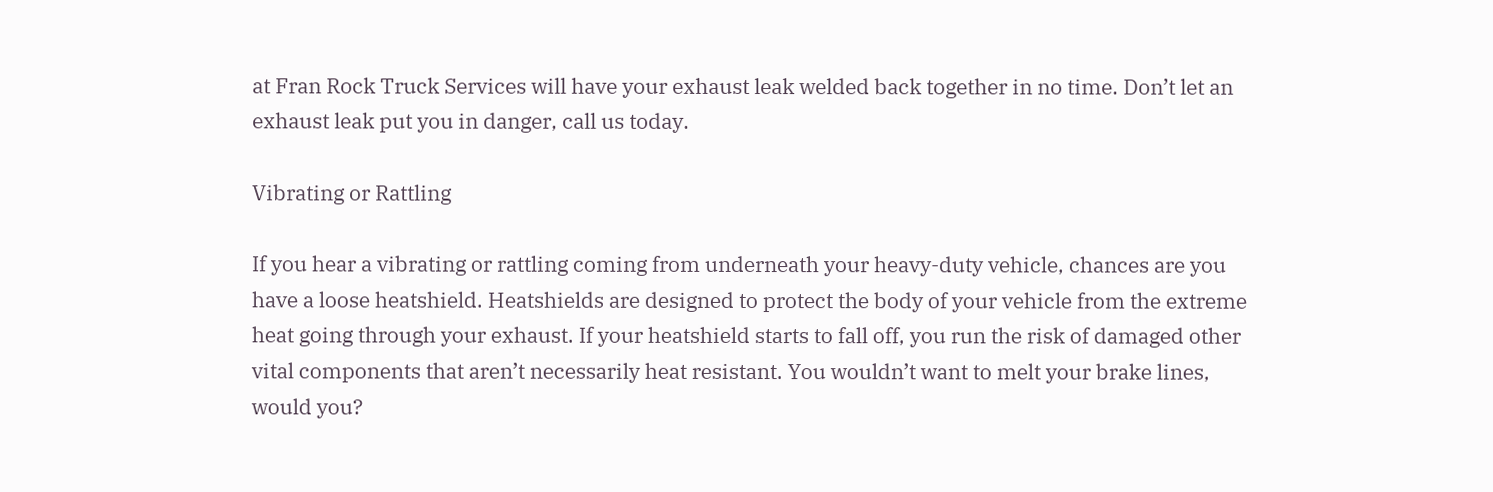at Fran Rock Truck Services will have your exhaust leak welded back together in no time. Don’t let an exhaust leak put you in danger, call us today.

Vibrating or Rattling

If you hear a vibrating or rattling coming from underneath your heavy-duty vehicle, chances are you have a loose heatshield. Heatshields are designed to protect the body of your vehicle from the extreme heat going through your exhaust. If your heatshield starts to fall off, you run the risk of damaged other vital components that aren’t necessarily heat resistant. You wouldn’t want to melt your brake lines, would you?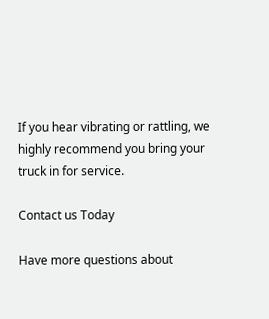If you hear vibrating or rattling, we highly recommend you bring your truck in for service.

Contact us Today

Have more questions about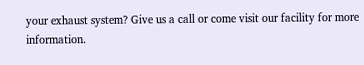your exhaust system? Give us a call or come visit our facility for more information.